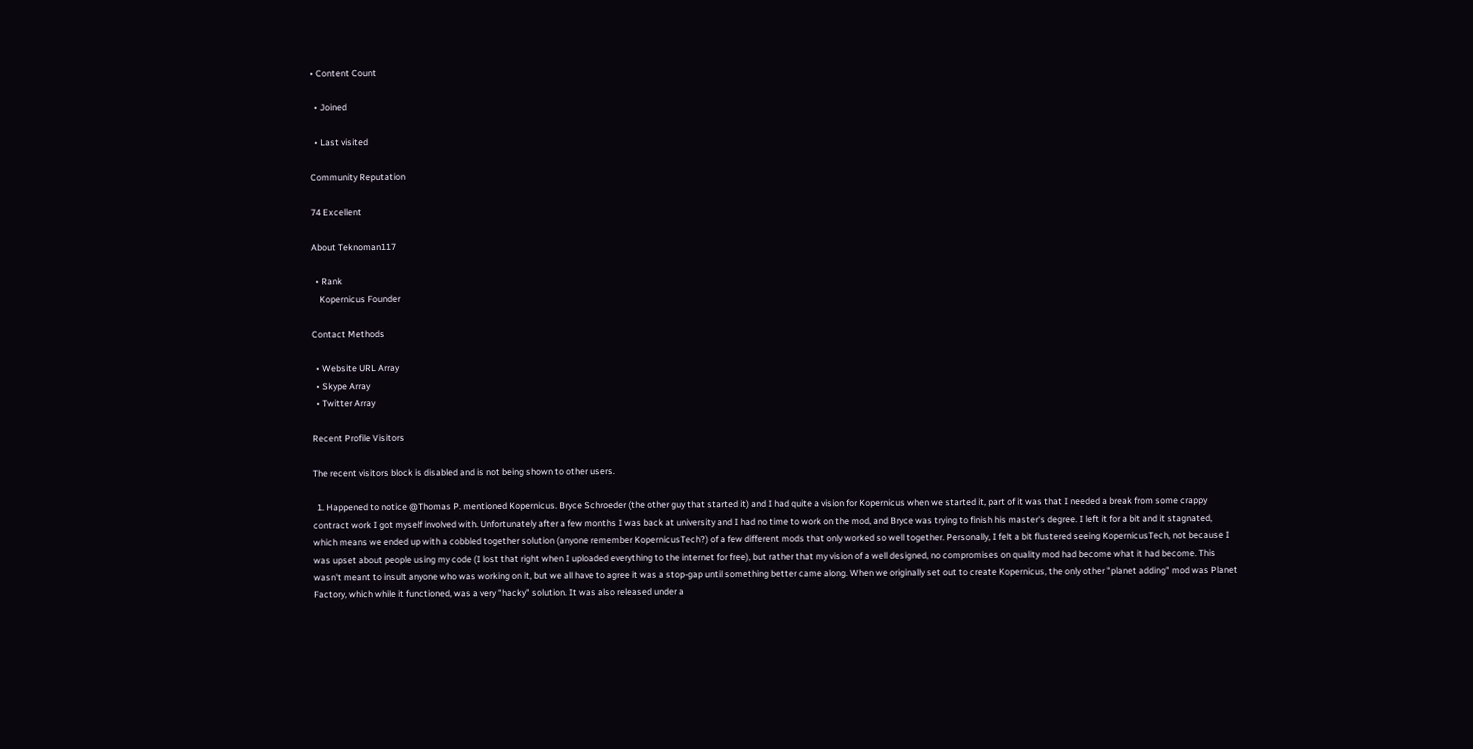• Content Count

  • Joined

  • Last visited

Community Reputation

74 Excellent

About Teknoman117

  • Rank
    Kopernicus Founder

Contact Methods

  • Website URL Array
  • Skype Array
  • Twitter Array

Recent Profile Visitors

The recent visitors block is disabled and is not being shown to other users.

  1. Happened to notice @Thomas P. mentioned Kopernicus. Bryce Schroeder (the other guy that started it) and I had quite a vision for Kopernicus when we started it, part of it was that I needed a break from some crappy contract work I got myself involved with. Unfortunately after a few months I was back at university and I had no time to work on the mod, and Bryce was trying to finish his master's degree. I left it for a bit and it stagnated, which means we ended up with a cobbled together solution (anyone remember KopernicusTech?) of a few different mods that only worked so well together. Personally, I felt a bit flustered seeing KopernicusTech, not because I was upset about people using my code (I lost that right when I uploaded everything to the internet for free), but rather that my vision of a well designed, no compromises on quality mod had become what it had become. This wasn't meant to insult anyone who was working on it, but we all have to agree it was a stop-gap until something better came along. When we originally set out to create Kopernicus, the only other "planet adding" mod was Planet Factory, which while it functioned, was a very "hacky" solution. It was also released under a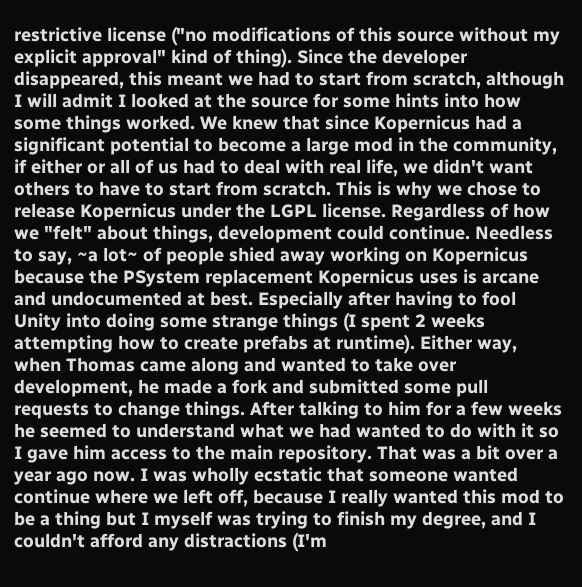restrictive license ("no modifications of this source without my explicit approval" kind of thing). Since the developer disappeared, this meant we had to start from scratch, although I will admit I looked at the source for some hints into how some things worked. We knew that since Kopernicus had a significant potential to become a large mod in the community, if either or all of us had to deal with real life, we didn't want others to have to start from scratch. This is why we chose to release Kopernicus under the LGPL license. Regardless of how we "felt" about things, development could continue. Needless to say, ~a lot~ of people shied away working on Kopernicus because the PSystem replacement Kopernicus uses is arcane and undocumented at best. Especially after having to fool Unity into doing some strange things (I spent 2 weeks attempting how to create prefabs at runtime). Either way, when Thomas came along and wanted to take over development, he made a fork and submitted some pull requests to change things. After talking to him for a few weeks he seemed to understand what we had wanted to do with it so I gave him access to the main repository. That was a bit over a year ago now. I was wholly ecstatic that someone wanted continue where we left off, because I really wanted this mod to be a thing but I myself was trying to finish my degree, and I couldn't afford any distractions (I'm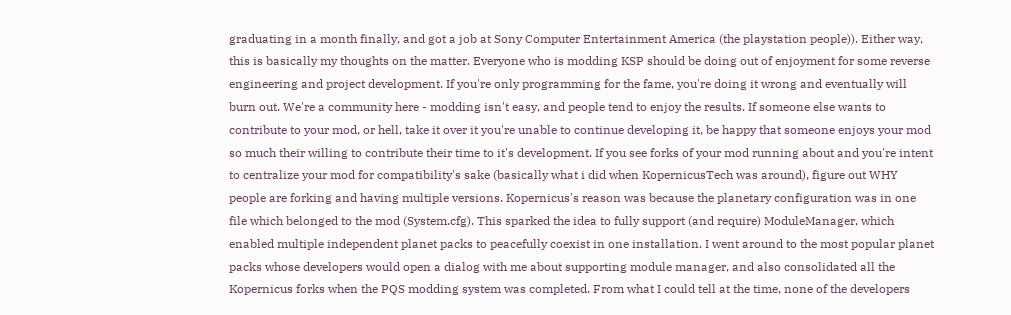graduating in a month finally, and got a job at Sony Computer Entertainment America (the playstation people)). Either way, this is basically my thoughts on the matter. Everyone who is modding KSP should be doing out of enjoyment for some reverse engineering and project development. If you're only programming for the fame, you're doing it wrong and eventually will burn out. We're a community here - modding isn't easy, and people tend to enjoy the results. If someone else wants to contribute to your mod, or hell, take it over it you're unable to continue developing it, be happy that someone enjoys your mod so much their willing to contribute their time to it's development. If you see forks of your mod running about and you're intent to centralize your mod for compatibility's sake (basically what i did when KopernicusTech was around), figure out WHY people are forking and having multiple versions. Kopernicus's reason was because the planetary configuration was in one file which belonged to the mod (System.cfg). This sparked the idea to fully support (and require) ModuleManager, which enabled multiple independent planet packs to peacefully coexist in one installation. I went around to the most popular planet packs whose developers would open a dialog with me about supporting module manager, and also consolidated all the Kopernicus forks when the PQS modding system was completed. From what I could tell at the time, none of the developers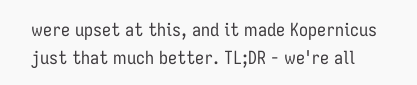were upset at this, and it made Kopernicus just that much better. TL;DR - we're all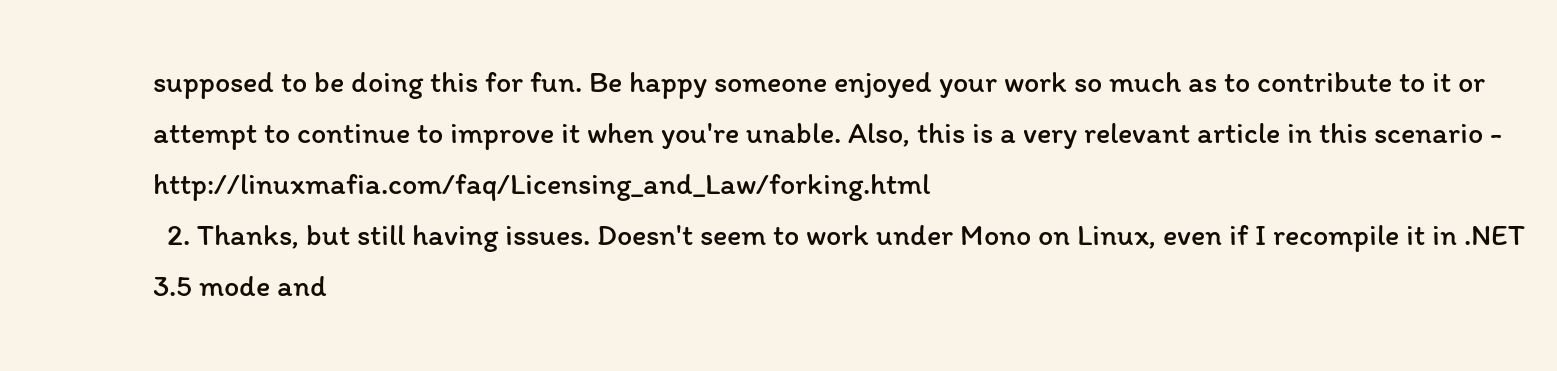supposed to be doing this for fun. Be happy someone enjoyed your work so much as to contribute to it or attempt to continue to improve it when you're unable. Also, this is a very relevant article in this scenario - http://linuxmafia.com/faq/Licensing_and_Law/forking.html
  2. Thanks, but still having issues. Doesn't seem to work under Mono on Linux, even if I recompile it in .NET 3.5 mode and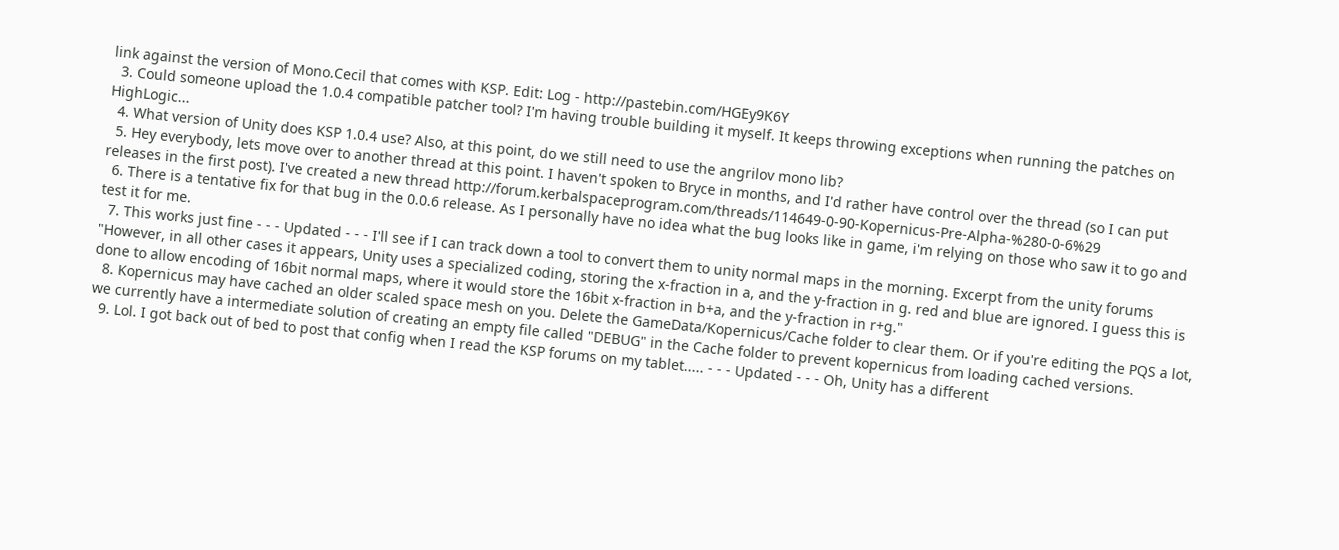link against the version of Mono.Cecil that comes with KSP. Edit: Log - http://pastebin.com/HGEy9K6Y
  3. Could someone upload the 1.0.4 compatible patcher tool? I'm having trouble building it myself. It keeps throwing exceptions when running the patches on HighLogic...
  4. What version of Unity does KSP 1.0.4 use? Also, at this point, do we still need to use the angrilov mono lib?
  5. Hey everybody, lets move over to another thread at this point. I haven't spoken to Bryce in months, and I'd rather have control over the thread (so I can put releases in the first post). I've created a new thread http://forum.kerbalspaceprogram.com/threads/114649-0-90-Kopernicus-Pre-Alpha-%280-0-6%29
  6. There is a tentative fix for that bug in the 0.0.6 release. As I personally have no idea what the bug looks like in game, i'm relying on those who saw it to go and test it for me.
  7. This works just fine - - - Updated - - - I'll see if I can track down a tool to convert them to unity normal maps in the morning. Excerpt from the unity forums "However, in all other cases it appears, Unity uses a specialized coding, storing the x-fraction in a, and the y-fraction in g. red and blue are ignored. I guess this is done to allow encoding of 16bit normal maps, where it would store the 16bit x-fraction in b+a, and the y-fraction in r+g."
  8. Kopernicus may have cached an older scaled space mesh on you. Delete the GameData/Kopernicus/Cache folder to clear them. Or if you're editing the PQS a lot, we currently have a intermediate solution of creating an empty file called "DEBUG" in the Cache folder to prevent kopernicus from loading cached versions.
  9. Lol. I got back out of bed to post that config when I read the KSP forums on my tablet..... - - - Updated - - - Oh, Unity has a different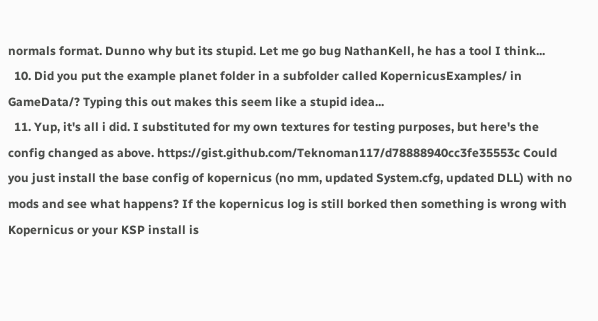normals format. Dunno why but its stupid. Let me go bug NathanKell, he has a tool I think...
  10. Did you put the example planet folder in a subfolder called KopernicusExamples/ in GameData/? Typing this out makes this seem like a stupid idea...
  11. Yup, it's all i did. I substituted for my own textures for testing purposes, but here's the config changed as above. https://gist.github.com/Teknoman117/d78888940cc3fe35553c Could you just install the base config of kopernicus (no mm, updated System.cfg, updated DLL) with no mods and see what happens? If the kopernicus log is still borked then something is wrong with Kopernicus or your KSP install is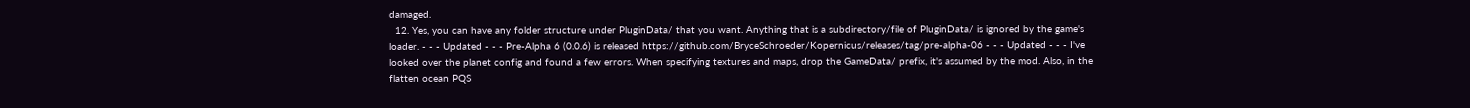damaged.
  12. Yes, you can have any folder structure under PluginData/ that you want. Anything that is a subdirectory/file of PluginData/ is ignored by the game's loader. - - - Updated - - - Pre-Alpha 6 (0.0.6) is released https://github.com/BryceSchroeder/Kopernicus/releases/tag/pre-alpha-06 - - - Updated - - - I've looked over the planet config and found a few errors. When specifying textures and maps, drop the GameData/ prefix, it's assumed by the mod. Also, in the flatten ocean PQS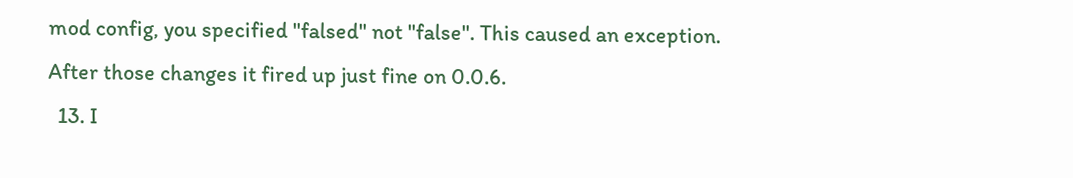mod config, you specified "falsed" not "false". This caused an exception. After those changes it fired up just fine on 0.0.6.
  13. I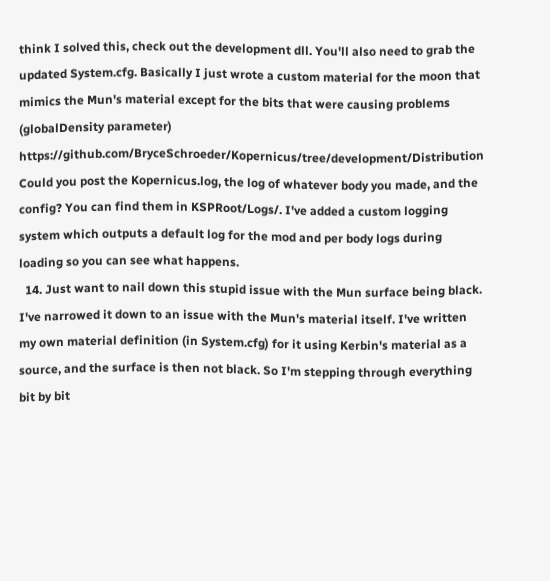think I solved this, check out the development dll. You'll also need to grab the updated System.cfg. Basically I just wrote a custom material for the moon that mimics the Mun's material except for the bits that were causing problems (globalDensity parameter) https://github.com/BryceSchroeder/Kopernicus/tree/development/Distribution Could you post the Kopernicus.log, the log of whatever body you made, and the config? You can find them in KSPRoot/Logs/. I've added a custom logging system which outputs a default log for the mod and per body logs during loading so you can see what happens.
  14. Just want to nail down this stupid issue with the Mun surface being black. I've narrowed it down to an issue with the Mun's material itself. I've written my own material definition (in System.cfg) for it using Kerbin's material as a source, and the surface is then not black. So I'm stepping through everything bit by bit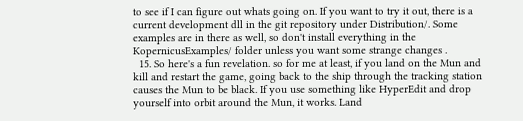to see if I can figure out whats going on. If you want to try it out, there is a current development dll in the git repository under Distribution/. Some examples are in there as well, so don't install everything in the KopernicusExamples/ folder unless you want some strange changes .
  15. So here's a fun revelation. so for me at least, if you land on the Mun and kill and restart the game, going back to the ship through the tracking station causes the Mun to be black. If you use something like HyperEdit and drop yourself into orbit around the Mun, it works. Land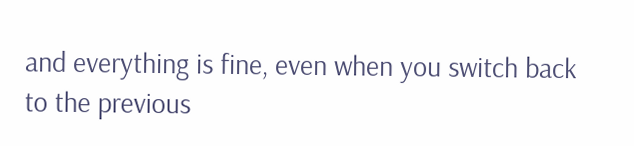and everything is fine, even when you switch back to the previous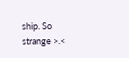ship. So strange >.<